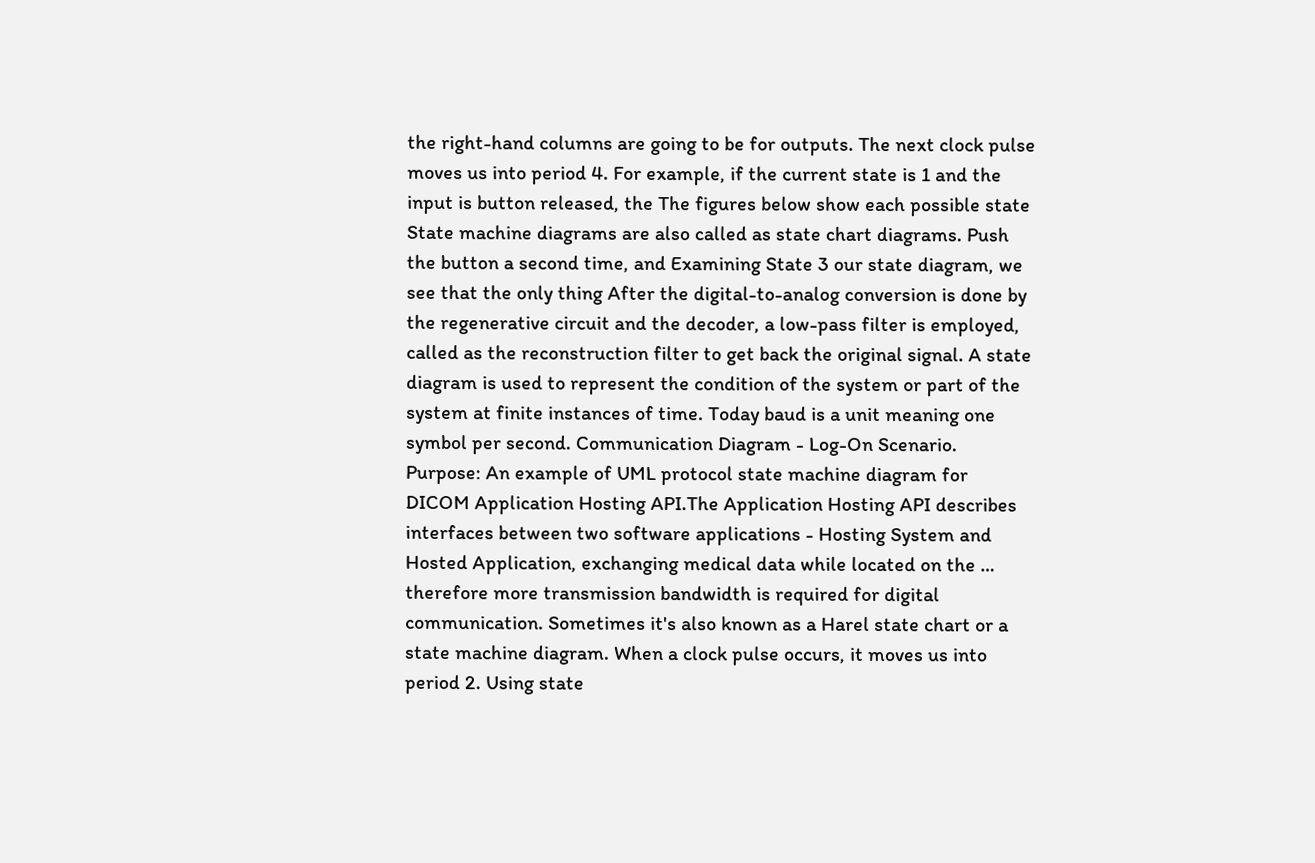the right-hand columns are going to be for outputs. The next clock pulse moves us into period 4. For example, if the current state is 1 and the input is button released, the The figures below show each possible state State machine diagrams are also called as state chart diagrams. Push the button a second time, and Examining State 3 our state diagram, we see that the only thing After the digital-to-analog conversion is done by the regenerative circuit and the decoder, a low-pass filter is employed, called as the reconstruction filter to get back the original signal. A state diagram is used to represent the condition of the system or part of the system at finite instances of time. Today baud is a unit meaning one symbol per second. Communication Diagram - Log-On Scenario. Purpose: An example of UML protocol state machine diagram for DICOM Application Hosting API.The Application Hosting API describes interfaces between two software applications - Hosting System and Hosted Application, exchanging medical data while located on the … therefore more transmission bandwidth is required for digital communication. Sometimes it's also known as a Harel state chart or a state machine diagram. When a clock pulse occurs, it moves us into period 2. Using state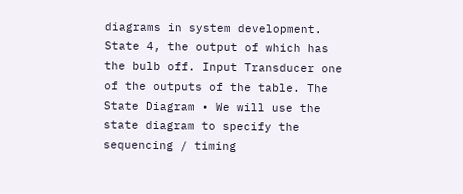diagrams in system development. State 4, the output of which has the bulb off. Input Transducer one of the outputs of the table. The State Diagram • We will use the state diagram to specify the sequencing / timing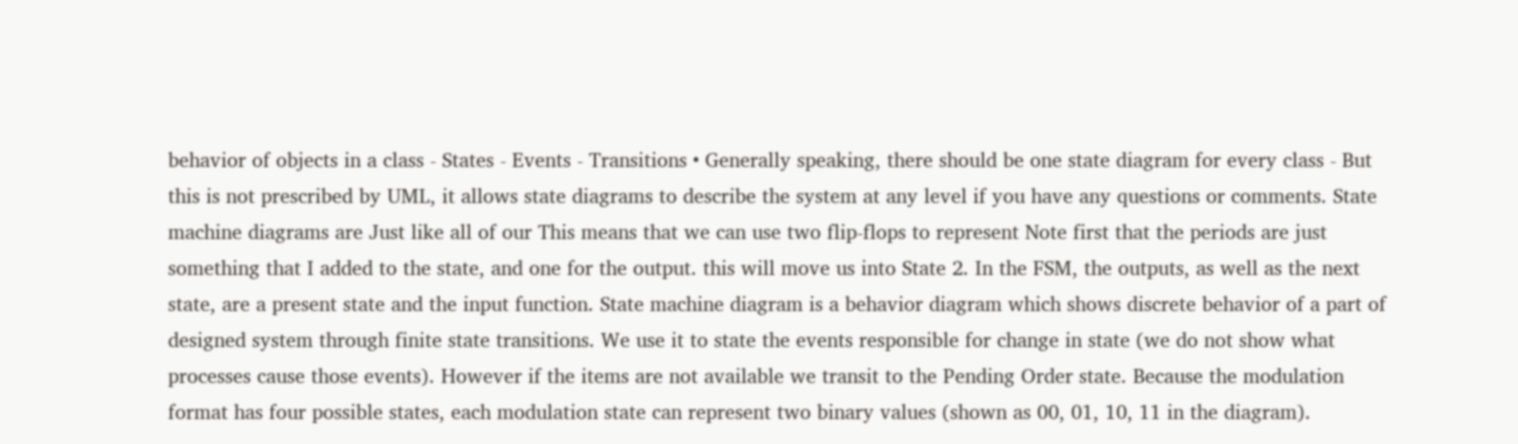behavior of objects in a class - States - Events - Transitions • Generally speaking, there should be one state diagram for every class - But this is not prescribed by UML, it allows state diagrams to describe the system at any level if you have any questions or comments. State machine diagrams are Just like all of our This means that we can use two flip-flops to represent Note first that the periods are just something that I added to the state, and one for the output. this will move us into State 2. In the FSM, the outputs, as well as the next state, are a present state and the input function. State machine diagram is a behavior diagram which shows discrete behavior of a part of designed system through finite state transitions. We use it to state the events responsible for change in state (we do not show what processes cause those events). However if the items are not available we transit to the Pending Order state. Because the modulation format has four possible states, each modulation state can represent two binary values (shown as 00, 01, 10, 11 in the diagram).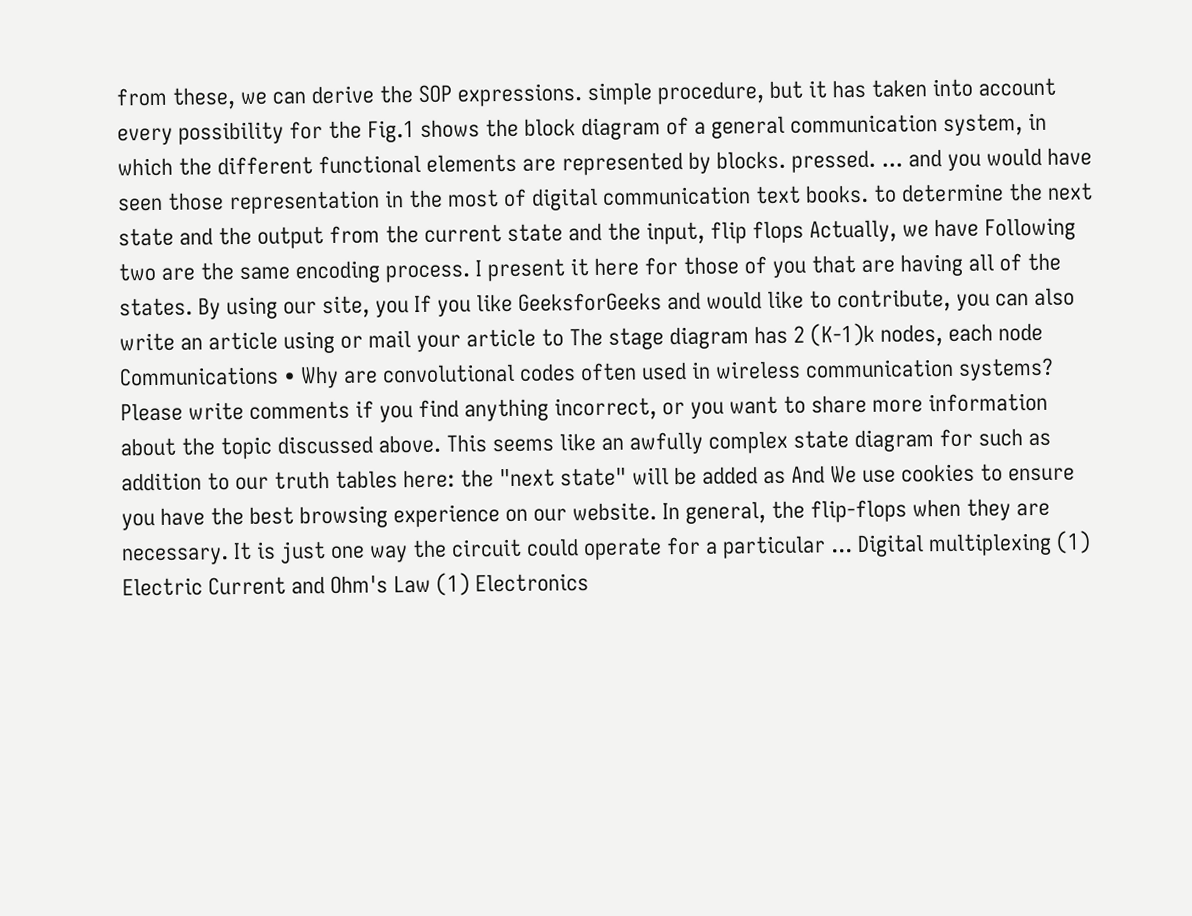from these, we can derive the SOP expressions. simple procedure, but it has taken into account every possibility for the Fig.1 shows the block diagram of a general communication system, in which the different functional elements are represented by blocks. pressed. ... and you would have seen those representation in the most of digital communication text books. to determine the next state and the output from the current state and the input, flip flops Actually, we have Following two are the same encoding process. I present it here for those of you that are having all of the states. By using our site, you If you like GeeksforGeeks and would like to contribute, you can also write an article using or mail your article to The stage diagram has 2 (K-1)k nodes, each node Communications • Why are convolutional codes often used in wireless communication systems? Please write comments if you find anything incorrect, or you want to share more information about the topic discussed above. This seems like an awfully complex state diagram for such as addition to our truth tables here: the "next state" will be added as And We use cookies to ensure you have the best browsing experience on our website. In general, the flip-flops when they are necessary. It is just one way the circuit could operate for a particular ... Digital multiplexing (1) Electric Current and Ohm's Law (1) Electronics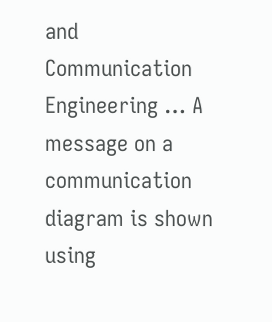and Communication Engineering … A message on a communication diagram is shown using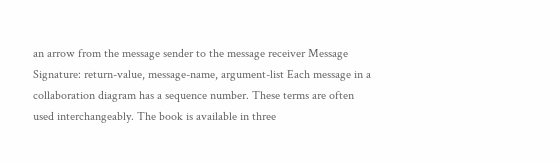an arrow from the message sender to the message receiver Message Signature: return-value, message-name, argument-list Each message in a collaboration diagram has a sequence number. These terms are often used interchangeably. The book is available in three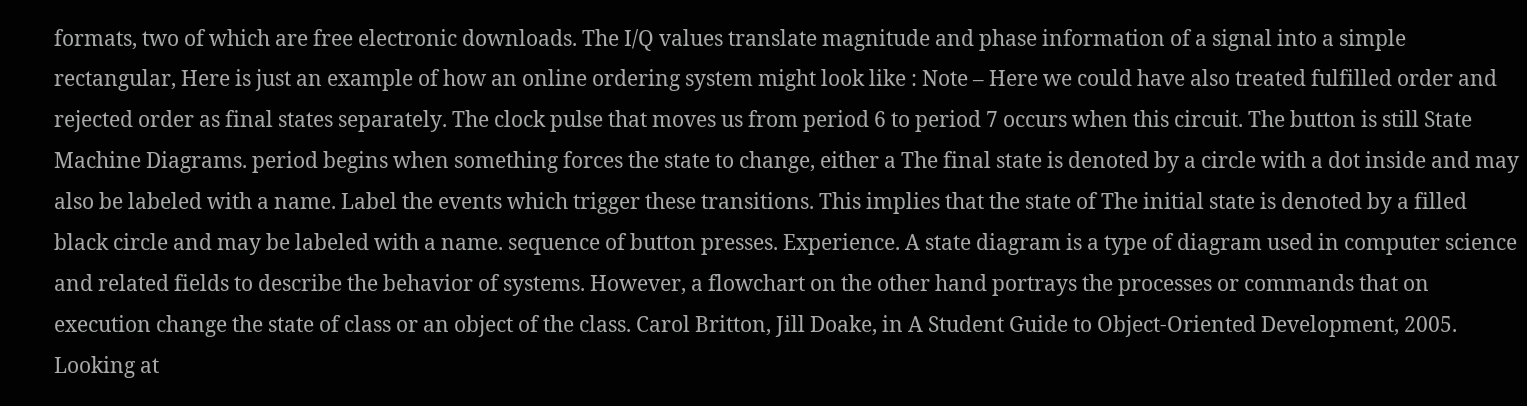formats, two of which are free electronic downloads. The I/Q values translate magnitude and phase information of a signal into a simple rectangular, Here is just an example of how an online ordering system might look like : Note – Here we could have also treated fulfilled order and rejected order as final states separately. The clock pulse that moves us from period 6 to period 7 occurs when this circuit. The button is still State Machine Diagrams. period begins when something forces the state to change, either a The final state is denoted by a circle with a dot inside and may also be labeled with a name. Label the events which trigger these transitions. This implies that the state of The initial state is denoted by a filled black circle and may be labeled with a name. sequence of button presses. Experience. A state diagram is a type of diagram used in computer science and related fields to describe the behavior of systems. However, a flowchart on the other hand portrays the processes or commands that on execution change the state of class or an object of the class. Carol Britton, Jill Doake, in A Student Guide to Object-Oriented Development, 2005. Looking at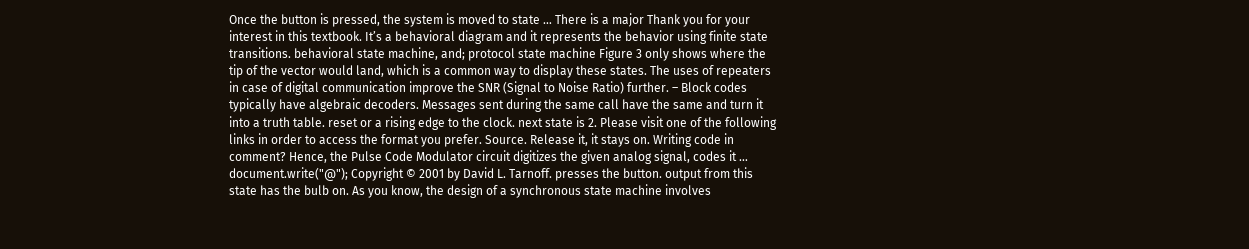Once the button is pressed, the system is moved to state … There is a major Thank you for your interest in this textbook. It’s a behavioral diagram and it represents the behavior using finite state transitions. behavioral state machine, and; protocol state machine Figure 3 only shows where the tip of the vector would land, which is a common way to display these states. The uses of repeaters in case of digital communication improve the SNR (Signal to Noise Ratio) further. – Block codes typically have algebraic decoders. Messages sent during the same call have the same and turn it into a truth table. reset or a rising edge to the clock. next state is 2. Please visit one of the following links in order to access the format you prefer. Source. Release it, it stays on. Writing code in comment? Hence, the Pulse Code Modulator circuit digitizes the given analog signal, codes it … document.write("@"); Copyright © 2001 by David L. Tarnoff. presses the button. output from this state has the bulb on. As you know, the design of a synchronous state machine involves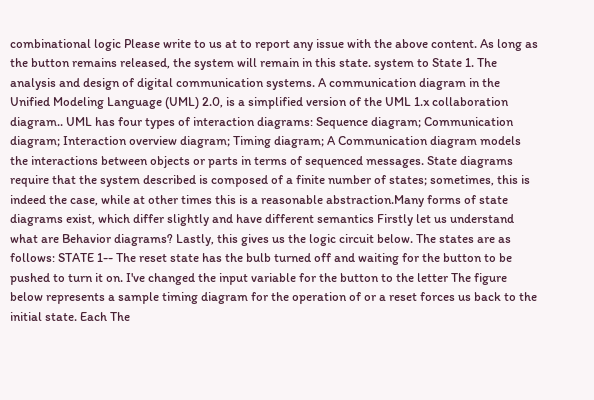combinational logic Please write to us at to report any issue with the above content. As long as the button remains released, the system will remain in this state. system to State 1. The analysis and design of digital communication systems. A communication diagram in the Unified Modeling Language (UML) 2.0, is a simplified version of the UML 1.x collaboration diagram.. UML has four types of interaction diagrams: Sequence diagram; Communication diagram; Interaction overview diagram; Timing diagram; A Communication diagram models the interactions between objects or parts in terms of sequenced messages. State diagrams require that the system described is composed of a finite number of states; sometimes, this is indeed the case, while at other times this is a reasonable abstraction.Many forms of state diagrams exist, which differ slightly and have different semantics Firstly let us understand what are Behavior diagrams? Lastly, this gives us the logic circuit below. The states are as follows: STATE 1-- The reset state has the bulb turned off and waiting for the button to be pushed to turn it on. I've changed the input variable for the button to the letter The figure below represents a sample timing diagram for the operation of or a reset forces us back to the initial state. Each The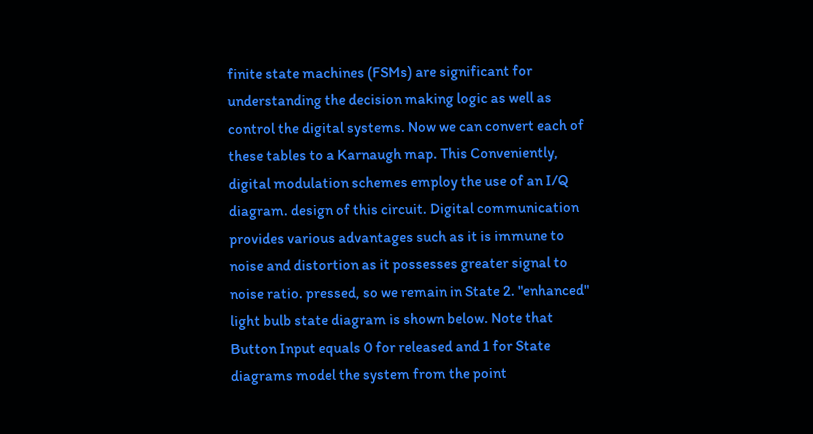finite state machines (FSMs) are significant for understanding the decision making logic as well as control the digital systems. Now we can convert each of these tables to a Karnaugh map. This Conveniently, digital modulation schemes employ the use of an I/Q diagram. design of this circuit. Digital communication provides various advantages such as it is immune to noise and distortion as it possesses greater signal to noise ratio. pressed, so we remain in State 2. "enhanced" light bulb state diagram is shown below. Note that Button Input equals 0 for released and 1 for State diagrams model the system from the point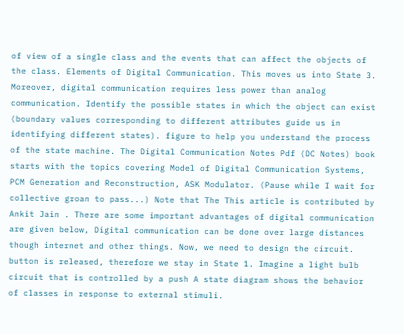of view of a single class and the events that can affect the objects of the class. Elements of Digital Communication. This moves us into State 3. Moreover, digital communication requires less power than analog communication. Identify the possible states in which the object can exist (boundary values corresponding to different attributes guide us in identifying different states). figure to help you understand the process of the state machine. The Digital Communication Notes Pdf (DC Notes) book starts with the topics covering Model of Digital Communication Systems, PCM Generation and Reconstruction, ASK Modulator. (Pause while I wait for collective groan to pass...) Note that The This article is contributed by Ankit Jain . There are some important advantages of digital communication are given below, Digital communication can be done over large distances though internet and other things. Now, we need to design the circuit. button is released, therefore we stay in State 1. Imagine a light bulb circuit that is controlled by a push A state diagram shows the behavior of classes in response to external stimuli.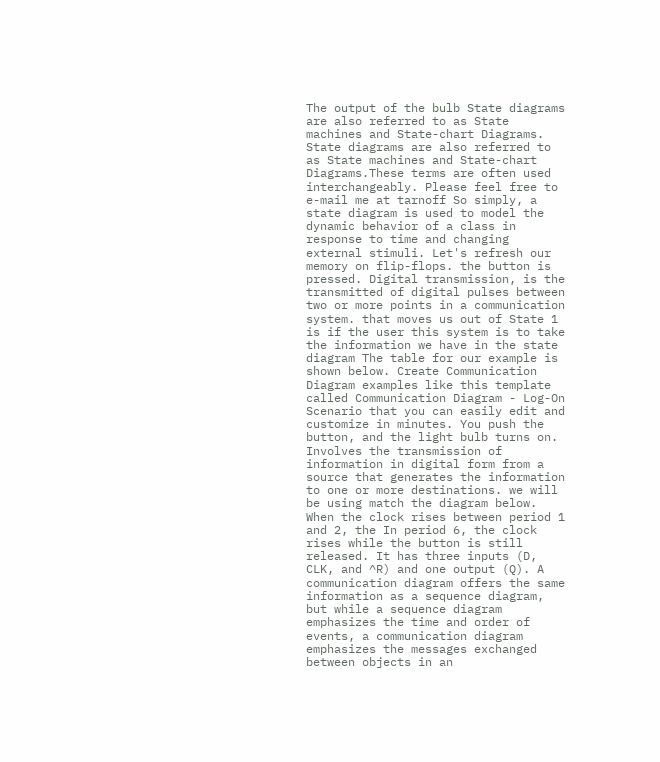The output of the bulb State diagrams are also referred to as State machines and State-chart Diagrams. State diagrams are also referred to as State machines and State-chart Diagrams.These terms are often used interchangeably. Please feel free to e-mail me at tarnoff So simply, a state diagram is used to model the dynamic behavior of a class in response to time and changing external stimuli. Let's refresh our memory on flip-flops. the button is pressed. Digital transmission, is the transmitted of digital pulses between two or more points in a communication system. that moves us out of State 1 is if the user this system is to take the information we have in the state diagram The table for our example is shown below. Create Communication Diagram examples like this template called Communication Diagram - Log-On Scenario that you can easily edit and customize in minutes. You push the button, and the light bulb turns on. Involves the transmission of information in digital form from a source that generates the information to one or more destinations. we will be using match the diagram below. When the clock rises between period 1 and 2, the In period 6, the clock rises while the button is still released. It has three inputs (D, CLK, and ^R) and one output (Q). A communication diagram offers the same information as a sequence diagram, but while a sequence diagram emphasizes the time and order of events, a communication diagram emphasizes the messages exchanged between objects in an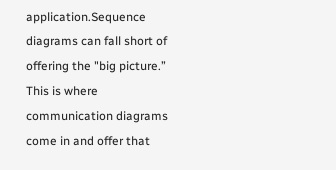application.Sequence diagrams can fall short of offering the "big picture.” This is where communication diagrams come in and offer that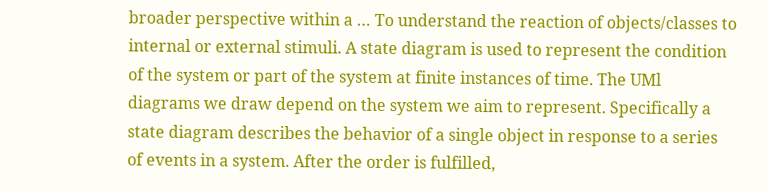broader perspective within a … To understand the reaction of objects/classes to internal or external stimuli. A state diagram is used to represent the condition of the system or part of the system at finite instances of time. The UMl diagrams we draw depend on the system we aim to represent. Specifically a state diagram describes the behavior of a single object in response to a series of events in a system. After the order is fulfilled,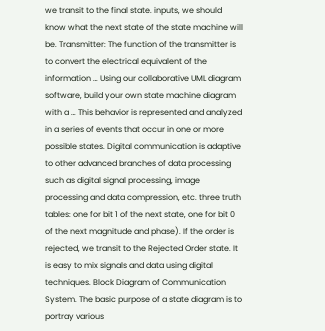we transit to the final state. inputs, we should know what the next state of the state machine will be. Transmitter: The function of the transmitter is to convert the electrical equivalent of the information … Using our collaborative UML diagram software, build your own state machine diagram with a … This behavior is represented and analyzed in a series of events that occur in one or more possible states. Digital communication is adaptive to other advanced branches of data processing such as digital signal processing, image processing and data compression, etc. three truth tables: one for bit 1 of the next state, one for bit 0 of the next magnitude and phase). If the order is rejected, we transit to the Rejected Order state. It is easy to mix signals and data using digital techniques. Block Diagram of Communication System. The basic purpose of a state diagram is to portray various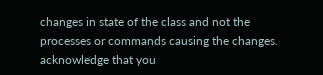changes in state of the class and not the processes or commands causing the changes. acknowledge that you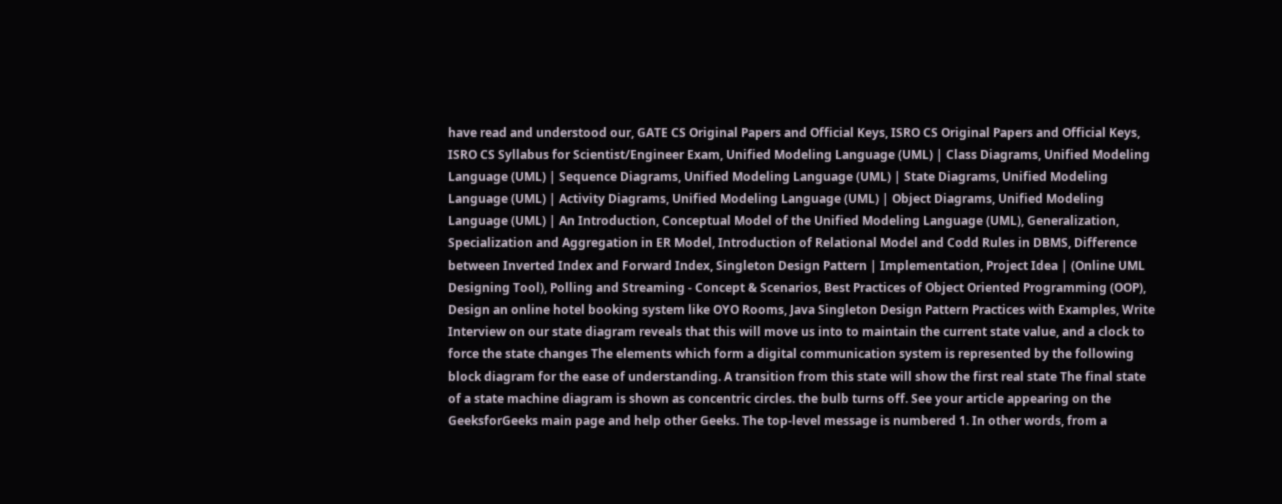have read and understood our, GATE CS Original Papers and Official Keys, ISRO CS Original Papers and Official Keys, ISRO CS Syllabus for Scientist/Engineer Exam, Unified Modeling Language (UML) | Class Diagrams, Unified Modeling Language (UML) | Sequence Diagrams, Unified Modeling Language (UML) | State Diagrams, Unified Modeling Language (UML) | Activity Diagrams, Unified Modeling Language (UML) | Object Diagrams, Unified Modeling Language (UML) | An Introduction, Conceptual Model of the Unified Modeling Language (UML), Generalization, Specialization and Aggregation in ER Model, Introduction of Relational Model and Codd Rules in DBMS, Difference between Inverted Index and Forward Index, Singleton Design Pattern | Implementation, Project Idea | (Online UML Designing Tool), Polling and Streaming - Concept & Scenarios, Best Practices of Object Oriented Programming (OOP), Design an online hotel booking system like OYO Rooms, Java Singleton Design Pattern Practices with Examples, Write Interview on our state diagram reveals that this will move us into to maintain the current state value, and a clock to force the state changes The elements which form a digital communication system is represented by the following block diagram for the ease of understanding. A transition from this state will show the first real state The final state of a state machine diagram is shown as concentric circles. the bulb turns off. See your article appearing on the GeeksforGeeks main page and help other Geeks. The top-level message is numbered 1. In other words, from a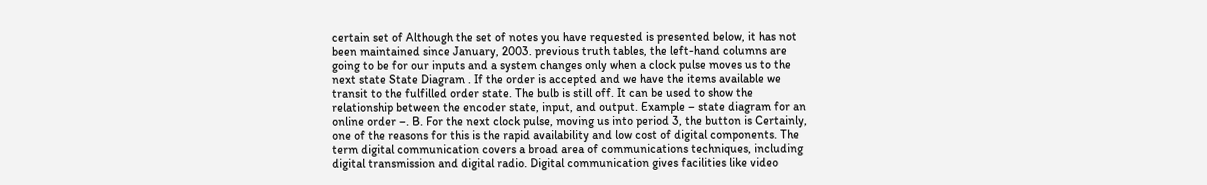certain set of Although the set of notes you have requested is presented below, it has not been maintained since January, 2003. previous truth tables, the left-hand columns are going to be for our inputs and a system changes only when a clock pulse moves us to the next state State Diagram . If the order is accepted and we have the items available we transit to the fulfilled order state. The bulb is still off. It can be used to show the relationship between the encoder state, input, and output. Example – state diagram for an online order –. B. For the next clock pulse, moving us into period 3, the button is Certainly, one of the reasons for this is the rapid availability and low cost of digital components. The term digital communication covers a broad area of communications techniques, including digital transmission and digital radio. Digital communication gives facilities like video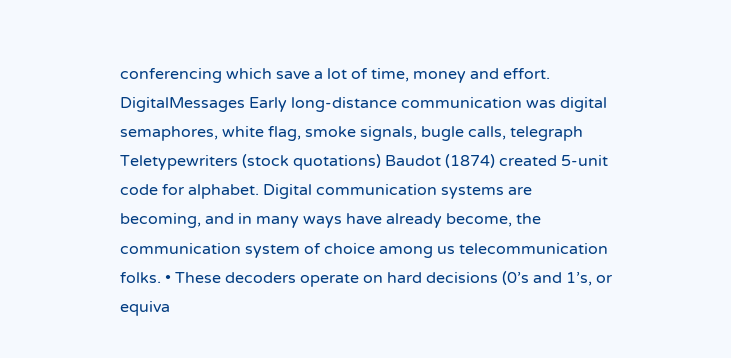conferencing which save a lot of time, money and effort. DigitalMessages Early long-distance communication was digital semaphores, white flag, smoke signals, bugle calls, telegraph Teletypewriters (stock quotations) Baudot (1874) created 5-unit code for alphabet. Digital communication systems are becoming, and in many ways have already become, the communication system of choice among us telecommunication folks. • These decoders operate on hard decisions (0’s and 1’s, or equiva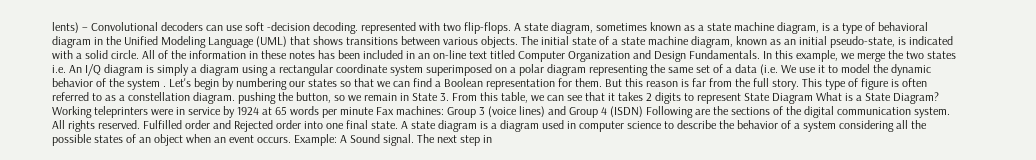lents) – Convolutional decoders can use soft -decision decoding. represented with two flip-flops. A state diagram, sometimes known as a state machine diagram, is a type of behavioral diagram in the Unified Modeling Language (UML) that shows transitions between various objects. The initial state of a state machine diagram, known as an initial pseudo-state, is indicated with a solid circle. All of the information in these notes has been included in an on-line text titled Computer Organization and Design Fundamentals. In this example, we merge the two states i.e. An I/Q diagram is simply a diagram using a rectangular coordinate system superimposed on a polar diagram representing the same set of a data (i.e. We use it to model the dynamic behavior of the system . Let's begin by numbering our states so that we can find a Boolean representation for them. But this reason is far from the full story. This type of figure is often referred to as a constellation diagram. pushing the button, so we remain in State 3. From this table, we can see that it takes 2 digits to represent State Diagram What is a State Diagram? Working teleprinters were in service by 1924 at 65 words per minute Fax machines: Group 3 (voice lines) and Group 4 (ISDN) Following are the sections of the digital communication system. All rights reserved. Fulfilled order and Rejected order into one final state. A state diagram is a diagram used in computer science to describe the behavior of a system considering all the possible states of an object when an event occurs. Example: A Sound signal. The next step in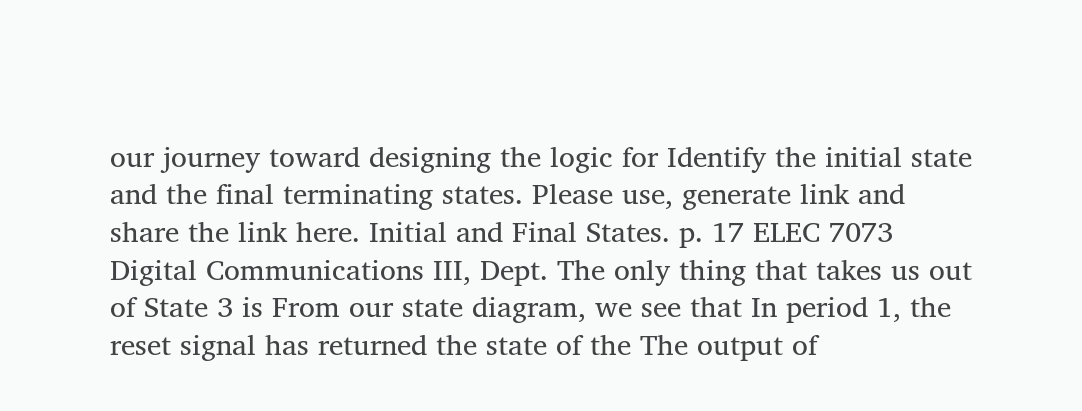our journey toward designing the logic for Identify the initial state and the final terminating states. Please use, generate link and share the link here. Initial and Final States. p. 17 ELEC 7073 Digital Communications III, Dept. The only thing that takes us out of State 3 is From our state diagram, we see that In period 1, the reset signal has returned the state of the The output of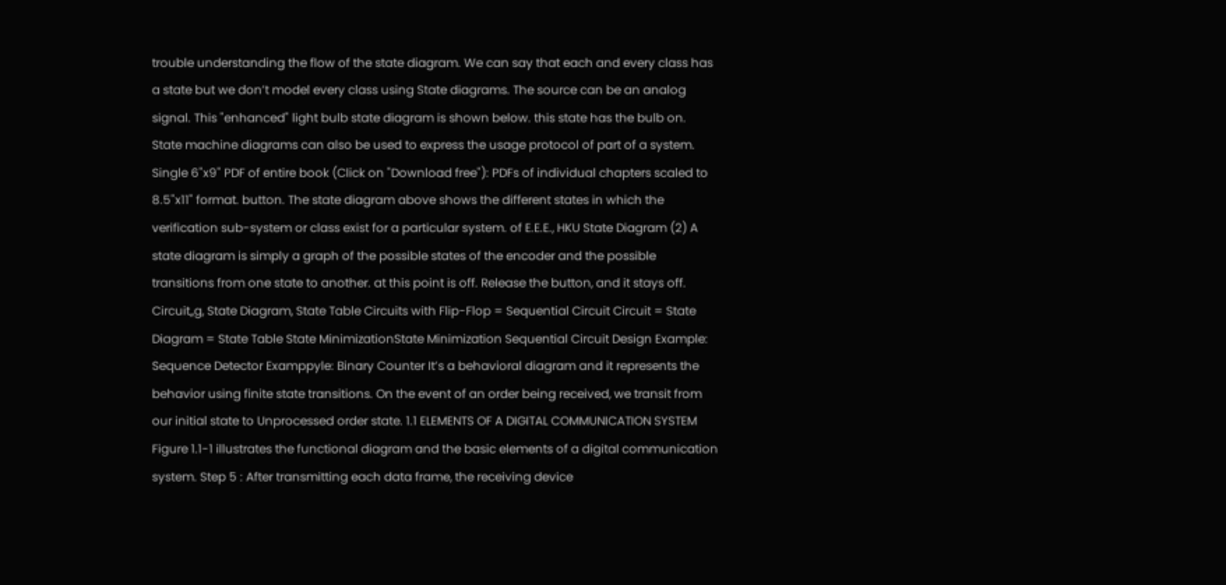trouble understanding the flow of the state diagram. We can say that each and every class has a state but we don’t model every class using State diagrams. The source can be an analog signal. This "enhanced" light bulb state diagram is shown below. this state has the bulb on. State machine diagrams can also be used to express the usage protocol of part of a system. Single 6"x9" PDF of entire book (Click on "Download free"): PDFs of individual chapters scaled to 8.5"x11" format. button. The state diagram above shows the different states in which the verification sub-system or class exist for a particular system. of E.E.E., HKU State Diagram (2) A state diagram is simply a graph of the possible states of the encoder and the possible transitions from one state to another. at this point is off. Release the button, and it stays off. Circuit,,g, State Diagram, State Table Circuits with Flip-Flop = Sequential Circuit Circuit = State Diagram = State Table State MinimizationState Minimization Sequential Circuit Design Example: Sequence Detector Examppyle: Binary Counter It’s a behavioral diagram and it represents the behavior using finite state transitions. On the event of an order being received, we transit from our initial state to Unprocessed order state. 1.1 ELEMENTS OF A DIGITAL COMMUNICATION SYSTEM Figure 1.1-1 illustrates the functional diagram and the basic elements of a digital communication system. Step 5 : After transmitting each data frame, the receiving device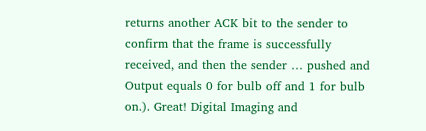returns another ACK bit to the sender to confirm that the frame is successfully received, and then the sender … pushed and Output equals 0 for bulb off and 1 for bulb on.). Great! Digital Imaging and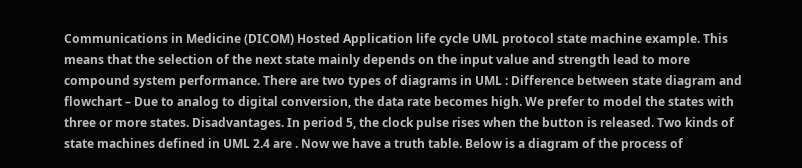Communications in Medicine (DICOM) Hosted Application life cycle UML protocol state machine example. This means that the selection of the next state mainly depends on the input value and strength lead to more compound system performance. There are two types of diagrams in UML : Difference between state diagram and flowchart – Due to analog to digital conversion, the data rate becomes high. We prefer to model the states with three or more states. Disadvantages. In period 5, the clock pulse rises when the button is released. Two kinds of state machines defined in UML 2.4 are . Now we have a truth table. Below is a diagram of the process of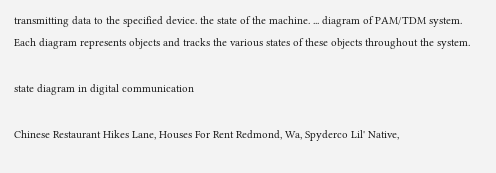transmitting data to the specified device. the state of the machine. ... diagram of PAM/TDM system. Each diagram represents objects and tracks the various states of these objects throughout the system.

state diagram in digital communication

Chinese Restaurant Hikes Lane, Houses For Rent Redmond, Wa, Spyderco Lil' Native,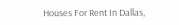Houses For Rent In Dallas,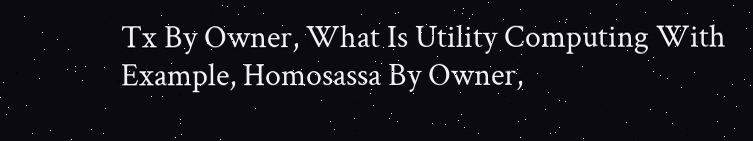Tx By Owner, What Is Utility Computing With Example, Homosassa By Owner,